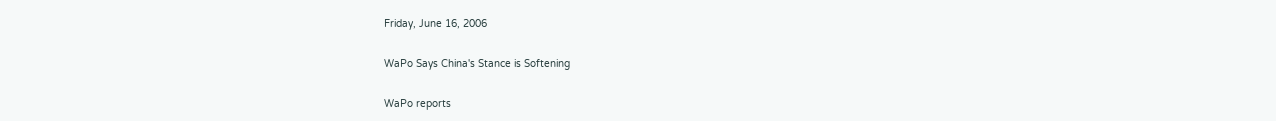Friday, June 16, 2006

WaPo Says China's Stance is Softening

WaPo reports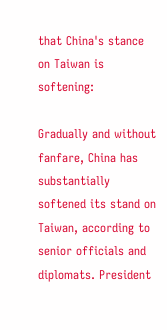that China's stance on Taiwan is softening:

Gradually and without fanfare, China has substantially softened its stand on Taiwan, according to senior officials and diplomats. President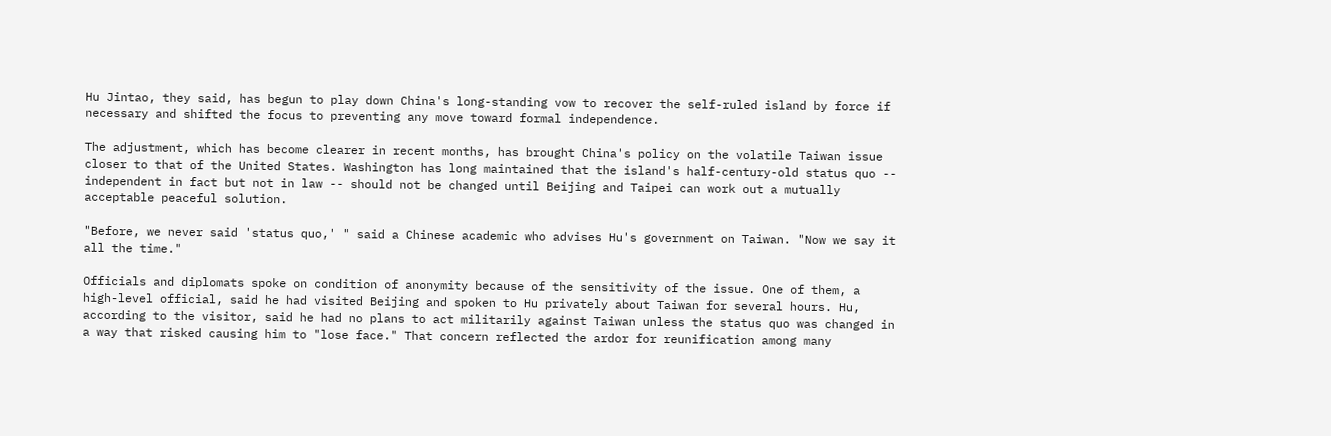Hu Jintao, they said, has begun to play down China's long-standing vow to recover the self-ruled island by force if necessary and shifted the focus to preventing any move toward formal independence.

The adjustment, which has become clearer in recent months, has brought China's policy on the volatile Taiwan issue closer to that of the United States. Washington has long maintained that the island's half-century-old status quo -- independent in fact but not in law -- should not be changed until Beijing and Taipei can work out a mutually acceptable peaceful solution.

"Before, we never said 'status quo,' " said a Chinese academic who advises Hu's government on Taiwan. "Now we say it all the time."

Officials and diplomats spoke on condition of anonymity because of the sensitivity of the issue. One of them, a high-level official, said he had visited Beijing and spoken to Hu privately about Taiwan for several hours. Hu, according to the visitor, said he had no plans to act militarily against Taiwan unless the status quo was changed in a way that risked causing him to "lose face." That concern reflected the ardor for reunification among many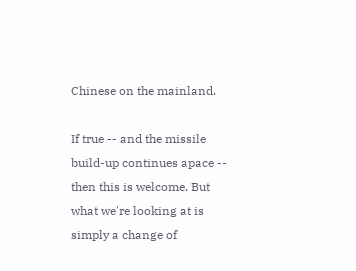Chinese on the mainland.

If true -- and the missile build-up continues apace -- then this is welcome. But what we're looking at is simply a change of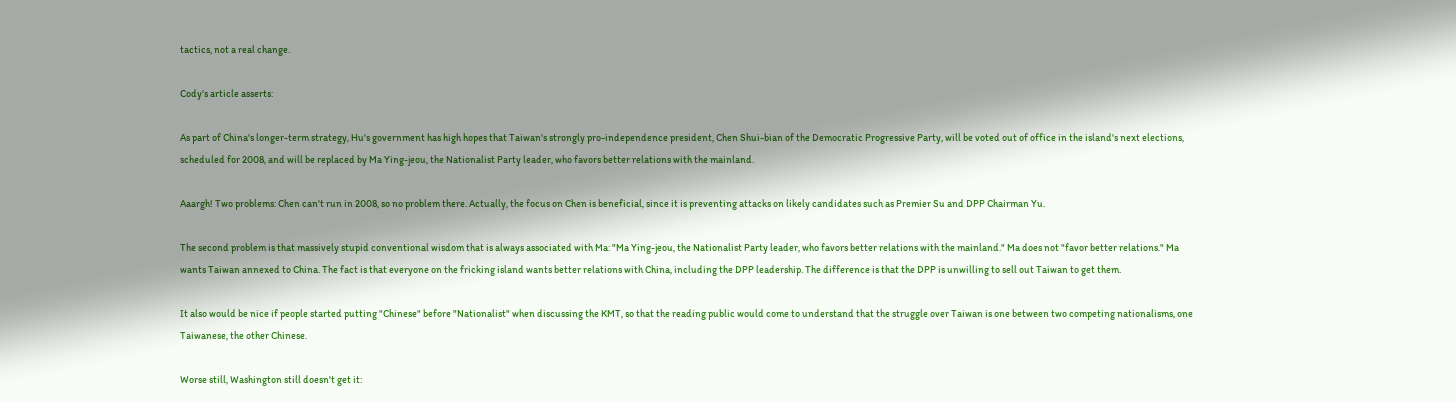tactics, not a real change.

Cody's article asserts:

As part of China's longer-term strategy, Hu's government has high hopes that Taiwan's strongly pro-independence president, Chen Shui-bian of the Democratic Progressive Party, will be voted out of office in the island's next elections, scheduled for 2008, and will be replaced by Ma Ying-jeou, the Nationalist Party leader, who favors better relations with the mainland.

Aaargh! Two problems: Chen can't run in 2008, so no problem there. Actually, the focus on Chen is beneficial, since it is preventing attacks on likely candidates such as Premier Su and DPP Chairman Yu.

The second problem is that massively stupid conventional wisdom that is always associated with Ma: "Ma Ying-jeou, the Nationalist Party leader, who favors better relations with the mainland." Ma does not "favor better relations." Ma wants Taiwan annexed to China. The fact is that everyone on the fricking island wants better relations with China, including the DPP leadership. The difference is that the DPP is unwilling to sell out Taiwan to get them.

It also would be nice if people started putting "Chinese" before "Nationalist" when discussing the KMT, so that the reading public would come to understand that the struggle over Taiwan is one between two competing nationalisms, one Taiwanese, the other Chinese.

Worse still, Washington still doesn't get it: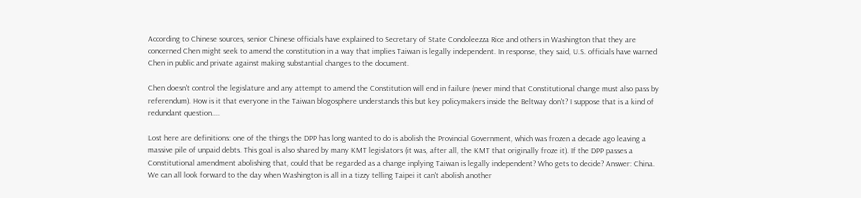According to Chinese sources, senior Chinese officials have explained to Secretary of State Condoleezza Rice and others in Washington that they are concerned Chen might seek to amend the constitution in a way that implies Taiwan is legally independent. In response, they said, U.S. officials have warned Chen in public and private against making substantial changes to the document.

Chen doesn't control the legislature and any attempt to amend the Constitution will end in failure (never mind that Constitutional change must also pass by referendum). How is it that everyone in the Taiwan blogosphere understands this but key policymakers inside the Beltway don't? I suppose that is a kind of redundant question....

Lost here are definitions: one of the things the DPP has long wanted to do is abolish the Provincial Government, which was frozen a decade ago leaving a massive pile of unpaid debts. This goal is also shared by many KMT legislators (it was, after all, the KMT that originally froze it). If the DPP passes a Constitutional amendment abolishing that, could that be regarded as a change inplying Taiwan is legally independent? Who gets to decide? Answer: China. We can all look forward to the day when Washington is all in a tizzy telling Taipei it can't abolish another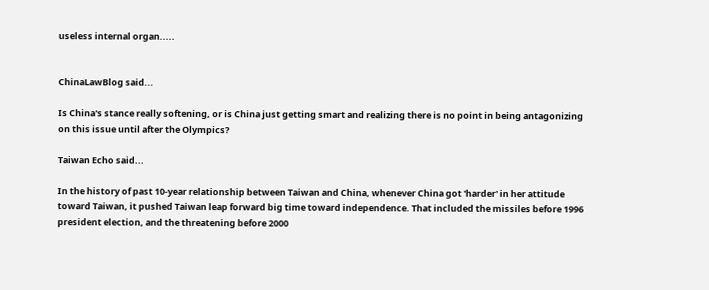useless internal organ.....


ChinaLawBlog said...

Is China's stance really softening, or is China just getting smart and realizing there is no point in being antagonizing on this issue until after the Olympics?

Taiwan Echo said...

In the history of past 10-year relationship between Taiwan and China, whenever China got 'harder' in her attitude toward Taiwan, it pushed Taiwan leap forward big time toward independence. That included the missiles before 1996 president election, and the threatening before 2000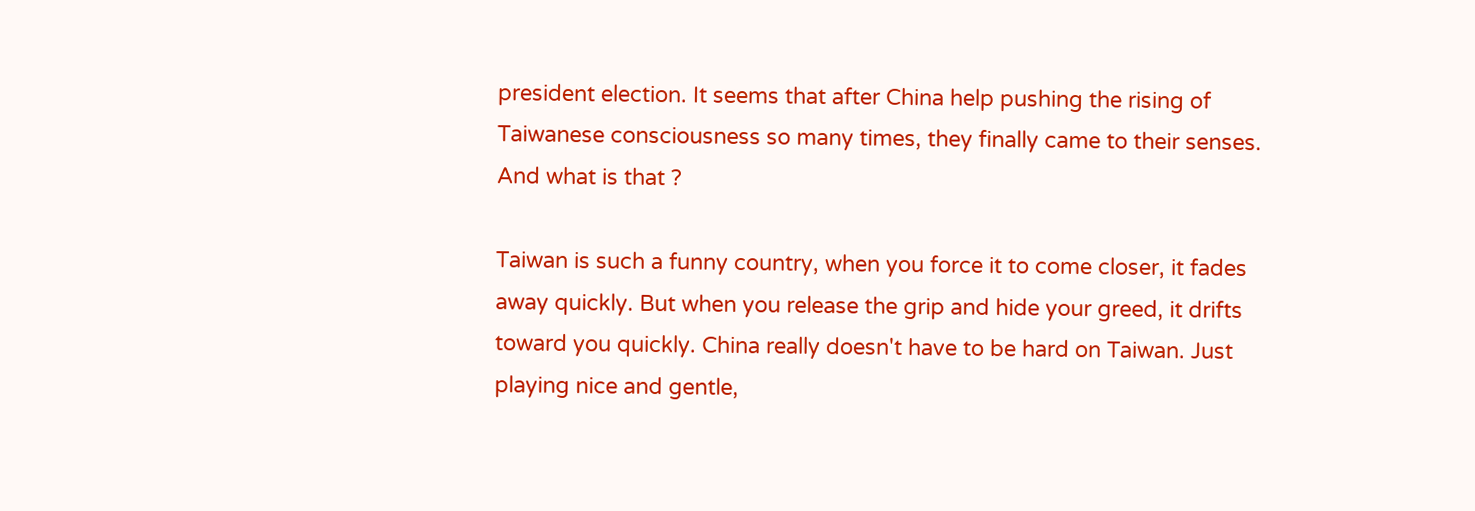president election. It seems that after China help pushing the rising of Taiwanese consciousness so many times, they finally came to their senses. And what is that ?

Taiwan is such a funny country, when you force it to come closer, it fades away quickly. But when you release the grip and hide your greed, it drifts toward you quickly. China really doesn't have to be hard on Taiwan. Just playing nice and gentle,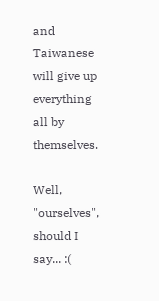and Taiwanese will give up everything all by themselves.

Well, "ourselves", should I say... :(